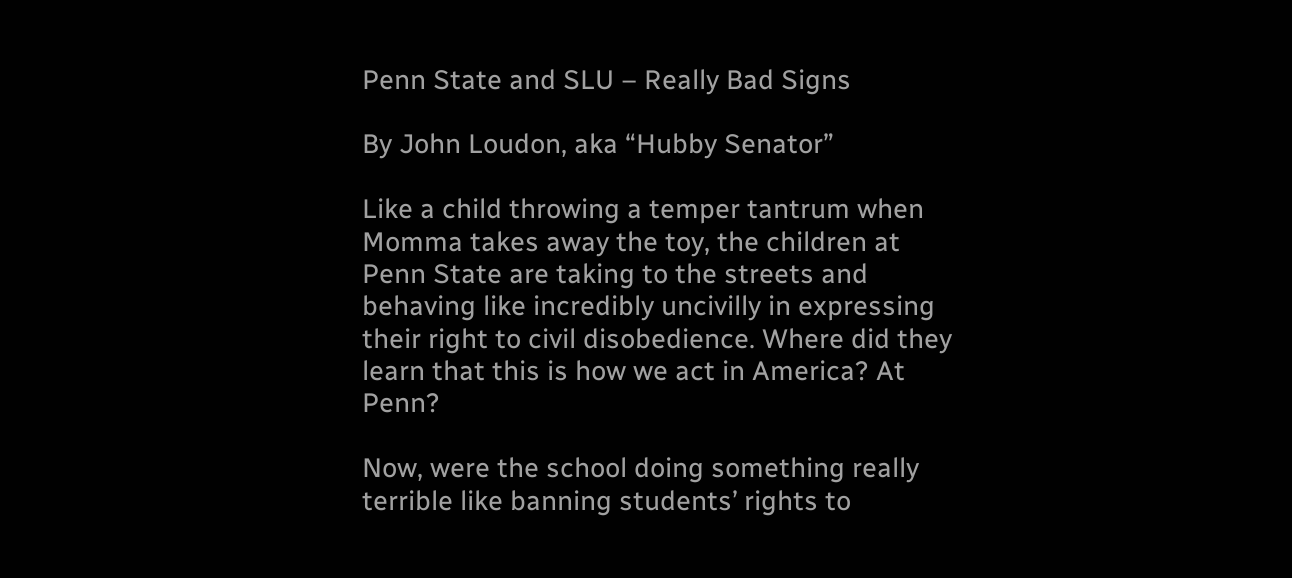Penn State and SLU – Really Bad Signs

By John Loudon, aka “Hubby Senator”

Like a child throwing a temper tantrum when Momma takes away the toy, the children at Penn State are taking to the streets and behaving like incredibly uncivilly in expressing their right to civil disobedience. Where did they learn that this is how we act in America? At Penn?

Now, were the school doing something really terrible like banning students’ rights to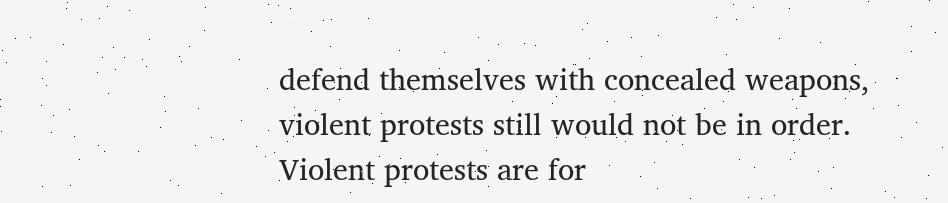defend themselves with concealed weapons, violent protests still would not be in order.  Violent protests are for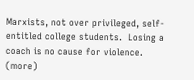Marxists, not over privileged, self-entitled college students.  Losing a coach is no cause for violence.   (more)